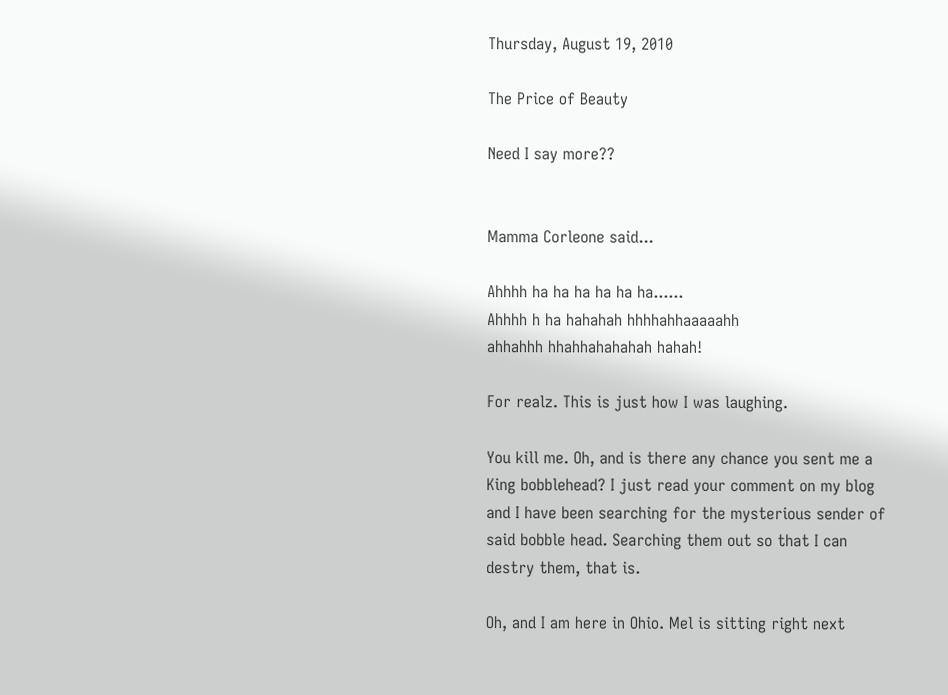Thursday, August 19, 2010

The Price of Beauty

Need I say more??


Mamma Corleone said...

Ahhhh ha ha ha ha ha ha......
Ahhhh h ha hahahah hhhhahhaaaaahh
ahhahhh hhahhahahahah hahah!

For realz. This is just how I was laughing.

You kill me. Oh, and is there any chance you sent me a King bobblehead? I just read your comment on my blog and I have been searching for the mysterious sender of said bobble head. Searching them out so that I can destry them, that is.

Oh, and I am here in Ohio. Mel is sitting right next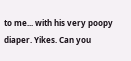to me... with his very poopy diaper. Yikes. Can you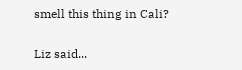smell this thing in Cali?

Liz said...